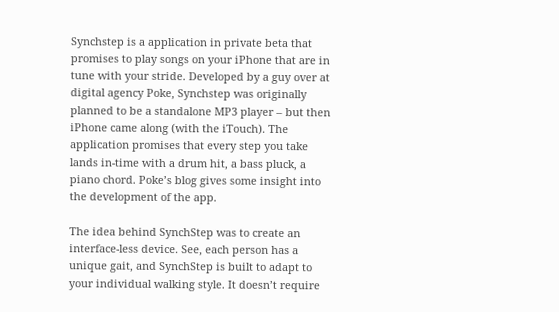Synchstep is a application in private beta that promises to play songs on your iPhone that are in tune with your stride. Developed by a guy over at digital agency Poke, Synchstep was originally planned to be a standalone MP3 player – but then iPhone came along (with the iTouch). The application promises that every step you take lands in-time with a drum hit, a bass pluck, a piano chord. Poke’s blog gives some insight into the development of the app.

The idea behind SynchStep was to create an interface-less device. See, each person has a unique gait, and SynchStep is built to adapt to your individual walking style. It doesn’t require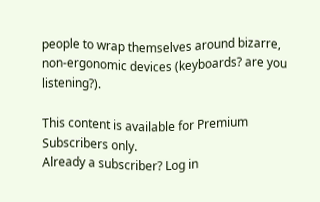people to wrap themselves around bizarre, non-ergonomic devices (keyboards? are you listening?).

This content is available for Premium Subscribers only.
Already a subscriber? Log in